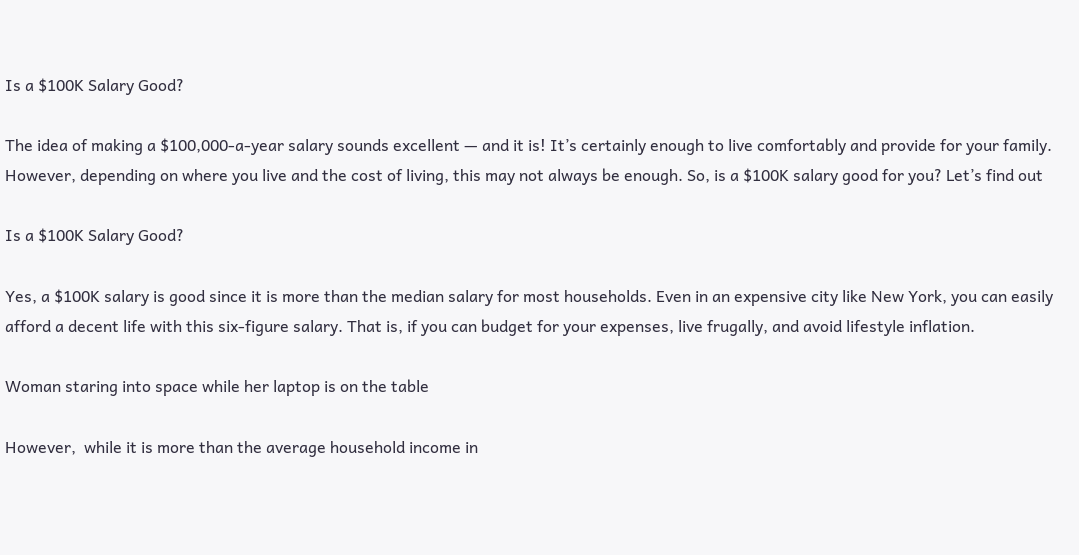Is a $100K Salary Good?

The idea of making a $100,000-a-year salary sounds excellent — and it is! It’s certainly enough to live comfortably and provide for your family. However, depending on where you live and the cost of living, this may not always be enough. So, is a $100K salary good for you? Let’s find out

Is a $100K Salary Good?

Yes, a $100K salary is good since it is more than the median salary for most households. Even in an expensive city like New York, you can easily afford a decent life with this six-figure salary. That is, if you can budget for your expenses, live frugally, and avoid lifestyle inflation.

Woman staring into space while her laptop is on the table

However,  while it is more than the average household income in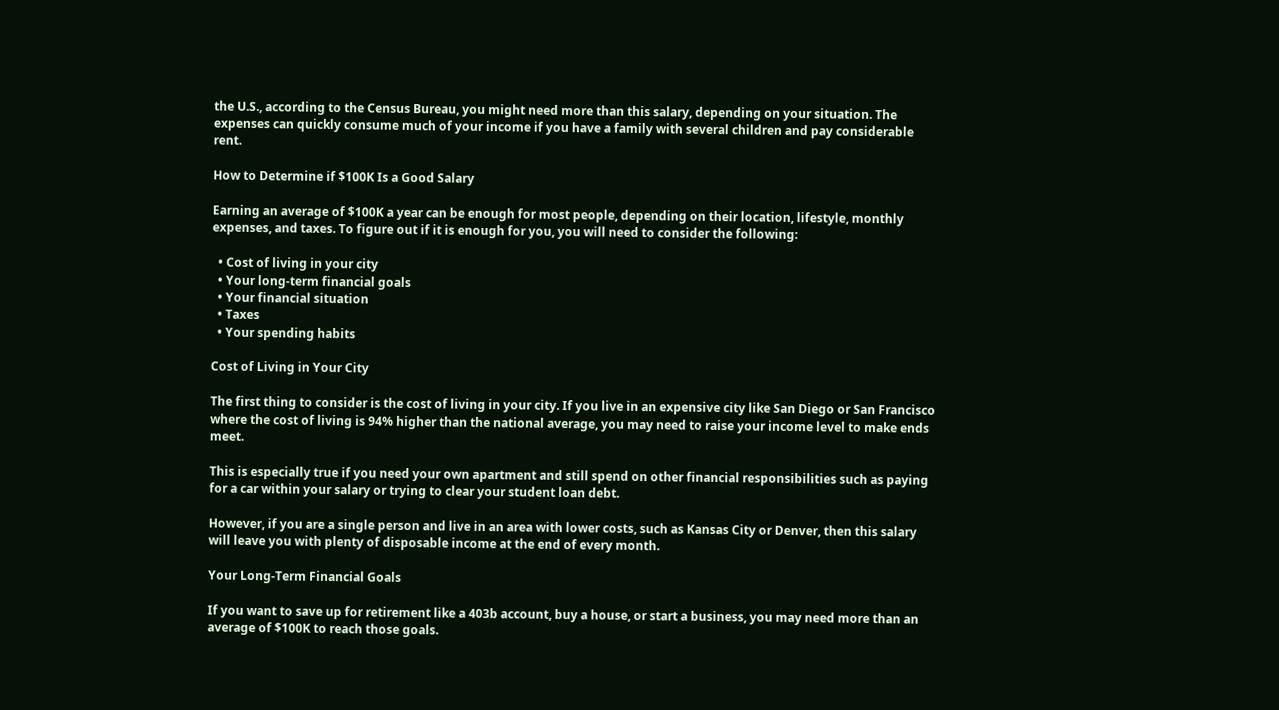the U.S., according to the Census Bureau, you might need more than this salary, depending on your situation. The expenses can quickly consume much of your income if you have a family with several children and pay considerable rent.

How to Determine if $100K Is a Good Salary

Earning an average of $100K a year can be enough for most people, depending on their location, lifestyle, monthly expenses, and taxes. To figure out if it is enough for you, you will need to consider the following:

  • Cost of living in your city
  • Your long-term financial goals
  • Your financial situation
  • Taxes
  • Your spending habits

Cost of Living in Your City

The first thing to consider is the cost of living in your city. If you live in an expensive city like San Diego or San Francisco where the cost of living is 94% higher than the national average, you may need to raise your income level to make ends meet.

This is especially true if you need your own apartment and still spend on other financial responsibilities such as paying for a car within your salary or trying to clear your student loan debt.

However, if you are a single person and live in an area with lower costs, such as Kansas City or Denver, then this salary will leave you with plenty of disposable income at the end of every month.

Your Long-Term Financial Goals

If you want to save up for retirement like a 403b account, buy a house, or start a business, you may need more than an average of $100K to reach those goals.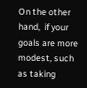On the other hand,  if your goals are more modest, such as taking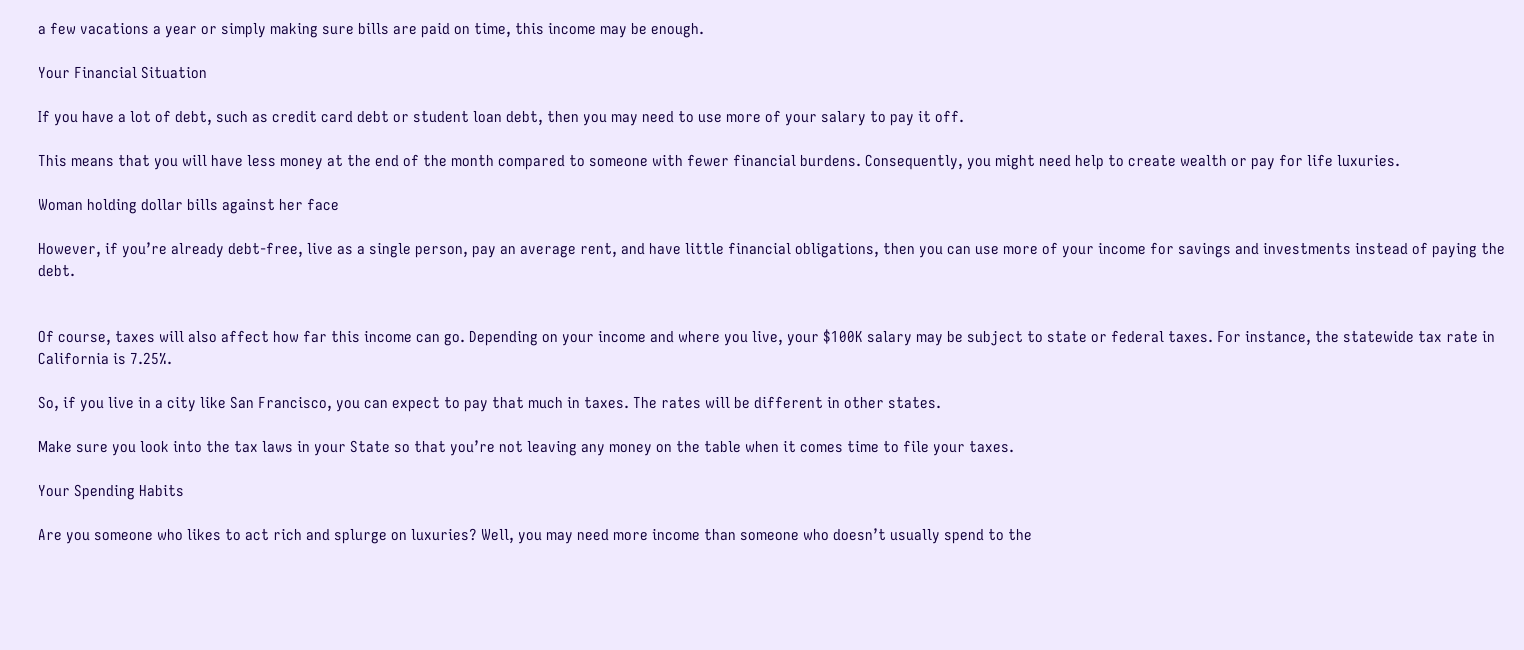a few vacations a year or simply making sure bills are paid on time, this income may be enough.

Your Financial Situation

If you have a lot of debt, such as credit card debt or student loan debt, then you may need to use more of your salary to pay it off.

This means that you will have less money at the end of the month compared to someone with fewer financial burdens. Consequently, you might need help to create wealth or pay for life luxuries.

Woman holding dollar bills against her face

However, if you’re already debt-free, live as a single person, pay an average rent, and have little financial obligations, then you can use more of your income for savings and investments instead of paying the debt.


Of course, taxes will also affect how far this income can go. Depending on your income and where you live, your $100K salary may be subject to state or federal taxes. For instance, the statewide tax rate in California is 7.25%.

So, if you live in a city like San Francisco, you can expect to pay that much in taxes. The rates will be different in other states.

Make sure you look into the tax laws in your State so that you’re not leaving any money on the table when it comes time to file your taxes.

Your Spending Habits

Are you someone who likes to act rich and splurge on luxuries? Well, you may need more income than someone who doesn’t usually spend to the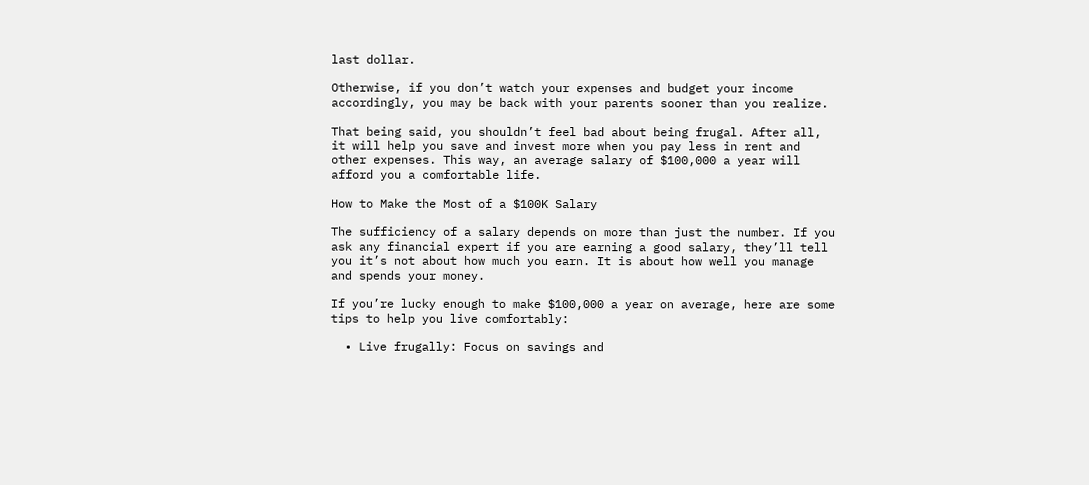last dollar.

Otherwise, if you don’t watch your expenses and budget your income accordingly, you may be back with your parents sooner than you realize.

That being said, you shouldn’t feel bad about being frugal. After all, it will help you save and invest more when you pay less in rent and other expenses. This way, an average salary of $100,000 a year will afford you a comfortable life.

How to Make the Most of a $100K Salary

The sufficiency of a salary depends on more than just the number. If you ask any financial expert if you are earning a good salary, they’ll tell you it’s not about how much you earn. It is about how well you manage and spends your money.

If you’re lucky enough to make $100,000 a year on average, here are some tips to help you live comfortably:

  • Live frugally: Focus on savings and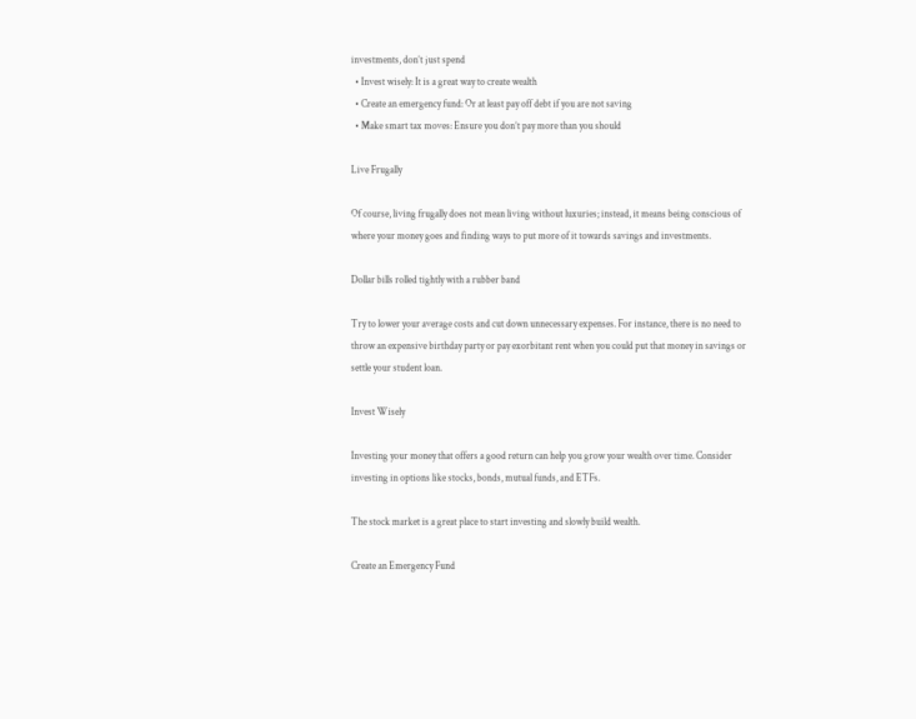investments, don’t just spend
  • Invest wisely: It is a great way to create wealth
  • Create an emergency fund: Or at least pay off debt if you are not saving
  • Make smart tax moves: Ensure you don’t pay more than you should

Live Frugally

Of course, living frugally does not mean living without luxuries; instead, it means being conscious of where your money goes and finding ways to put more of it towards savings and investments.

Dollar bills rolled tightly with a rubber band

Try to lower your average costs and cut down unnecessary expenses. For instance, there is no need to throw an expensive birthday party or pay exorbitant rent when you could put that money in savings or settle your student loan.

Invest Wisely

Investing your money that offers a good return can help you grow your wealth over time. Consider investing in options like stocks, bonds, mutual funds, and ETFs.

The stock market is a great place to start investing and slowly build wealth.

Create an Emergency Fund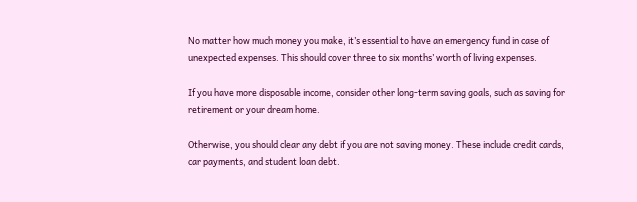No matter how much money you make, it’s essential to have an emergency fund in case of unexpected expenses. This should cover three to six months’ worth of living expenses.

If you have more disposable income, consider other long-term saving goals, such as saving for retirement or your dream home.

Otherwise, you should clear any debt if you are not saving money. These include credit cards, car payments, and student loan debt.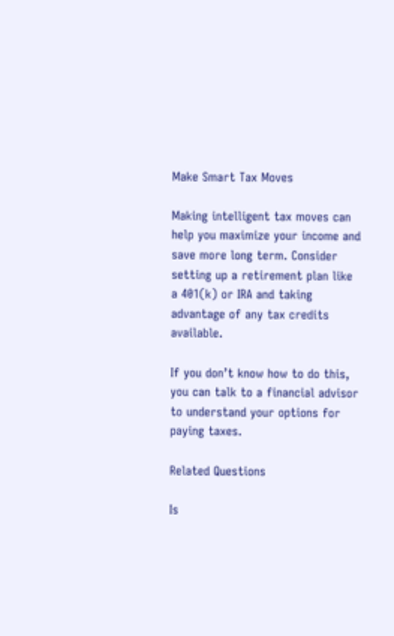Make Smart Tax Moves

Making intelligent tax moves can help you maximize your income and save more long term. Consider setting up a retirement plan like a 401(k) or IRA and taking advantage of any tax credits available.

If you don’t know how to do this, you can talk to a financial advisor to understand your options for paying taxes.

Related Questions

Is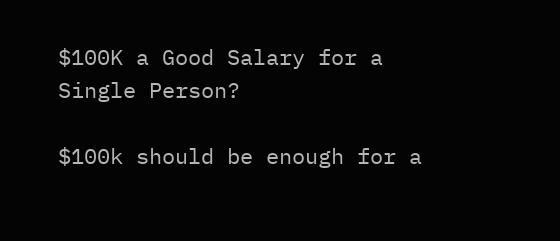$100K a Good Salary for a Single Person?

$100k should be enough for a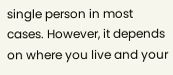single person in most cases. However, it depends on where you live and your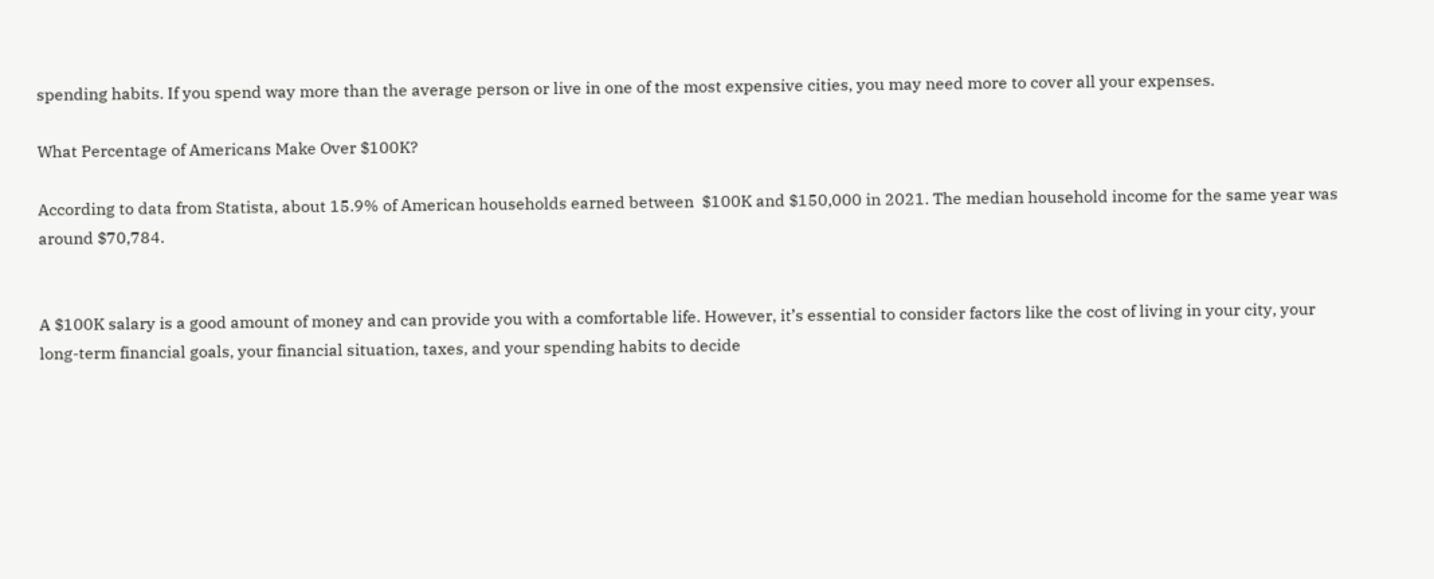spending habits. If you spend way more than the average person or live in one of the most expensive cities, you may need more to cover all your expenses.

What Percentage of Americans Make Over $100K?

According to data from Statista, about 15.9% of American households earned between  $100K and $150,000 in 2021. The median household income for the same year was around $70,784.


A $100K salary is a good amount of money and can provide you with a comfortable life. However, it’s essential to consider factors like the cost of living in your city, your long-term financial goals, your financial situation, taxes, and your spending habits to decide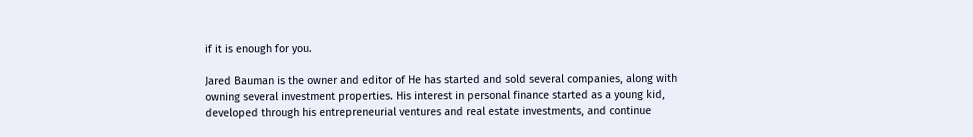if it is enough for you.

Jared Bauman is the owner and editor of He has started and sold several companies, along with owning several investment properties. His interest in personal finance started as a young kid, developed through his entrepreneurial ventures and real estate investments, and continue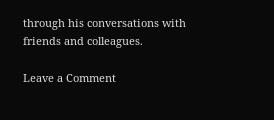through his conversations with friends and colleagues.

Leave a Comment